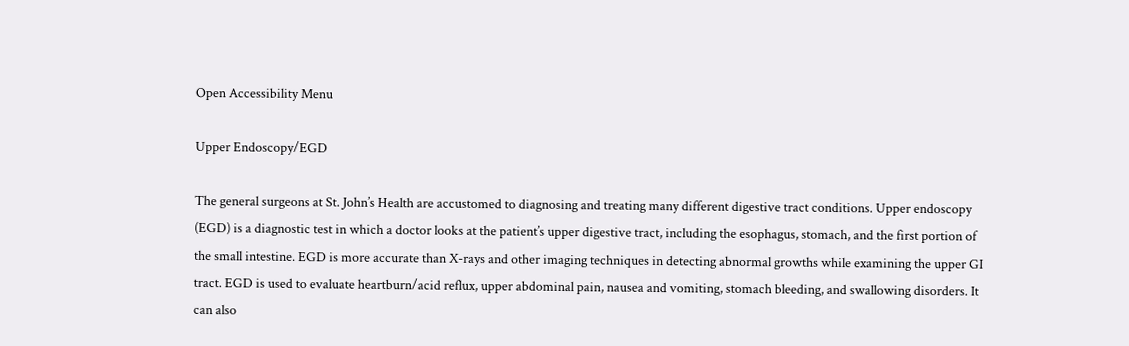Open Accessibility Menu

Upper Endoscopy/EGD

The general surgeons at St. John’s Health are accustomed to diagnosing and treating many different digestive tract conditions. Upper endoscopy (EGD) is a diagnostic test in which a doctor looks at the patient’s upper digestive tract, including the esophagus, stomach, and the first portion of the small intestine. EGD is more accurate than X-rays and other imaging techniques in detecting abnormal growths while examining the upper GI tract. EGD is used to evaluate heartburn/acid reflux, upper abdominal pain, nausea and vomiting, stomach bleeding, and swallowing disorders. It can also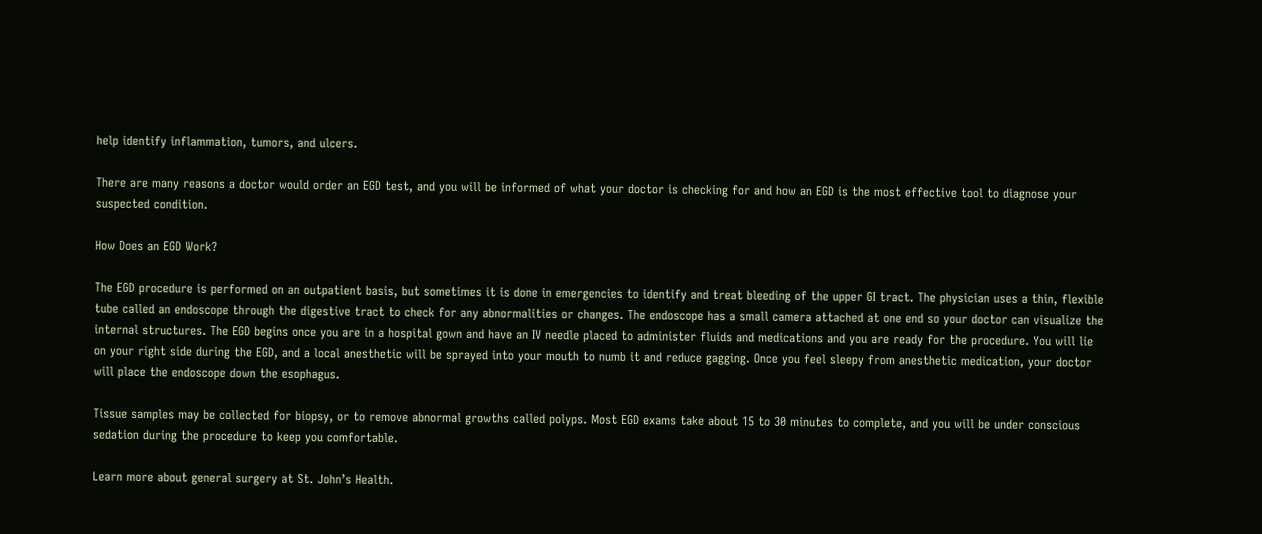help identify inflammation, tumors, and ulcers.

There are many reasons a doctor would order an EGD test, and you will be informed of what your doctor is checking for and how an EGD is the most effective tool to diagnose your suspected condition.

How Does an EGD Work?

The EGD procedure is performed on an outpatient basis, but sometimes it is done in emergencies to identify and treat bleeding of the upper GI tract. The physician uses a thin, flexible tube called an endoscope through the digestive tract to check for any abnormalities or changes. The endoscope has a small camera attached at one end so your doctor can visualize the internal structures. The EGD begins once you are in a hospital gown and have an IV needle placed to administer fluids and medications and you are ready for the procedure. You will lie on your right side during the EGD, and a local anesthetic will be sprayed into your mouth to numb it and reduce gagging. Once you feel sleepy from anesthetic medication, your doctor will place the endoscope down the esophagus.

Tissue samples may be collected for biopsy, or to remove abnormal growths called polyps. Most EGD exams take about 15 to 30 minutes to complete, and you will be under conscious sedation during the procedure to keep you comfortable.

Learn more about general surgery at St. John’s Health.